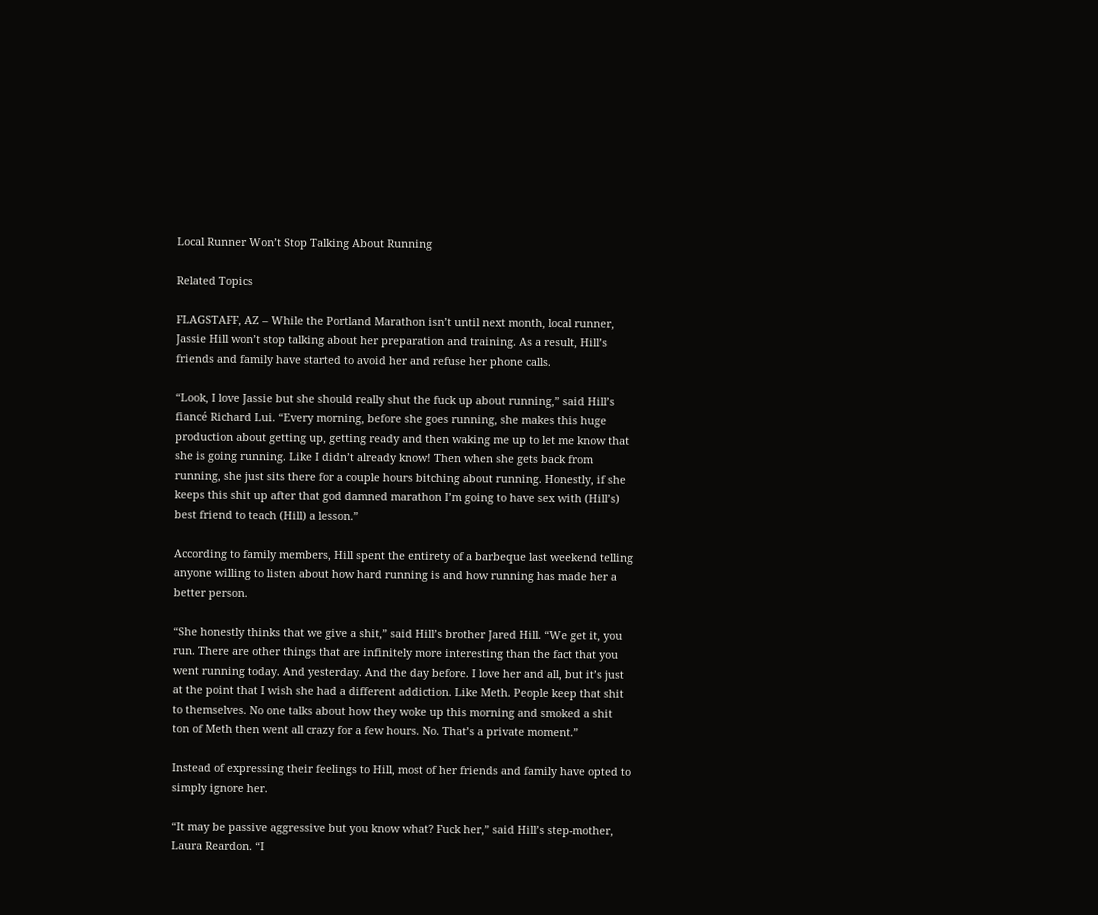Local Runner Won’t Stop Talking About Running

Related Topics

FLAGSTAFF, AZ – While the Portland Marathon isn’t until next month, local runner, Jassie Hill won’t stop talking about her preparation and training. As a result, Hill’s friends and family have started to avoid her and refuse her phone calls.

“Look, I love Jassie but she should really shut the fuck up about running,” said Hill’s fiancé Richard Lui. “Every morning, before she goes running, she makes this huge production about getting up, getting ready and then waking me up to let me know that she is going running. Like I didn’t already know! Then when she gets back from running, she just sits there for a couple hours bitching about running. Honestly, if she keeps this shit up after that god damned marathon I’m going to have sex with (Hill’s) best friend to teach (Hill) a lesson.”

According to family members, Hill spent the entirety of a barbeque last weekend telling anyone willing to listen about how hard running is and how running has made her a better person.

“She honestly thinks that we give a shit,” said Hill’s brother Jared Hill. “We get it, you run. There are other things that are infinitely more interesting than the fact that you went running today. And yesterday. And the day before. I love her and all, but it’s just at the point that I wish she had a different addiction. Like Meth. People keep that shit to themselves. No one talks about how they woke up this morning and smoked a shit ton of Meth then went all crazy for a few hours. No. That’s a private moment.”

Instead of expressing their feelings to Hill, most of her friends and family have opted to simply ignore her.

“It may be passive aggressive but you know what? Fuck her,” said Hill’s step-mother, Laura Reardon. “I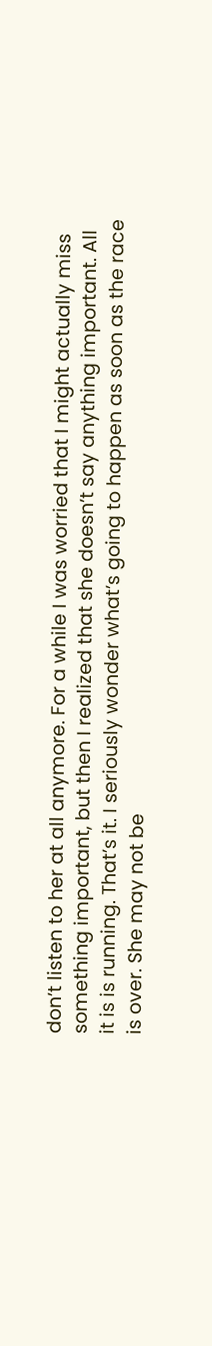don’t listen to her at all anymore. For a while I was worried that I might actually miss something important, but then I realized that she doesn’t say anything important. All it is is running. That’s it. I seriously wonder what’s going to happen as soon as the race is over. She may not be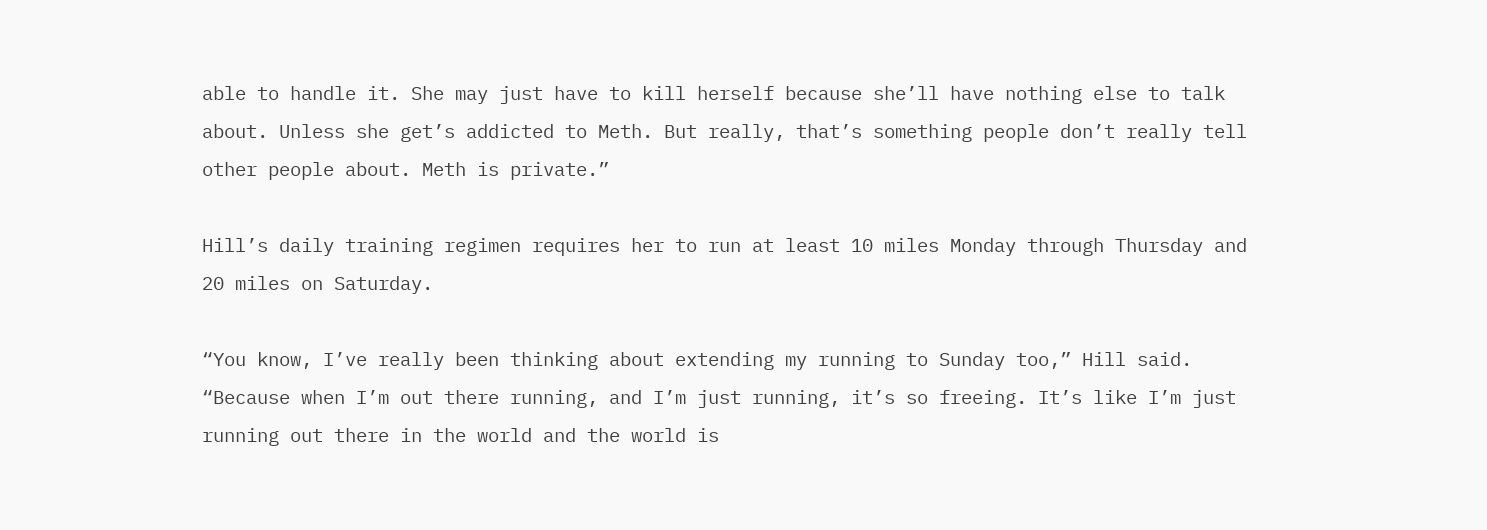able to handle it. She may just have to kill herself because she’ll have nothing else to talk about. Unless she get’s addicted to Meth. But really, that’s something people don’t really tell other people about. Meth is private.”

Hill’s daily training regimen requires her to run at least 10 miles Monday through Thursday and 20 miles on Saturday.

“You know, I’ve really been thinking about extending my running to Sunday too,” Hill said. “Because when I’m out there running, and I’m just running, it’s so freeing. It’s like I’m just running out there in the world and the world is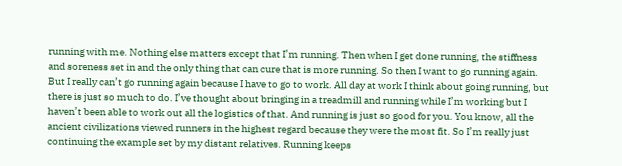running with me. Nothing else matters except that I’m running. Then when I get done running, the stiffness and soreness set in and the only thing that can cure that is more running. So then I want to go running again. But I really can’t go running again because I have to go to work. All day at work I think about going running, but there is just so much to do. I’ve thought about bringing in a treadmill and running while I’m working but I haven’t been able to work out all the logistics of that. And running is just so good for you. You know, all the ancient civilizations viewed runners in the highest regard because they were the most fit. So I’m really just continuing the example set by my distant relatives. Running keeps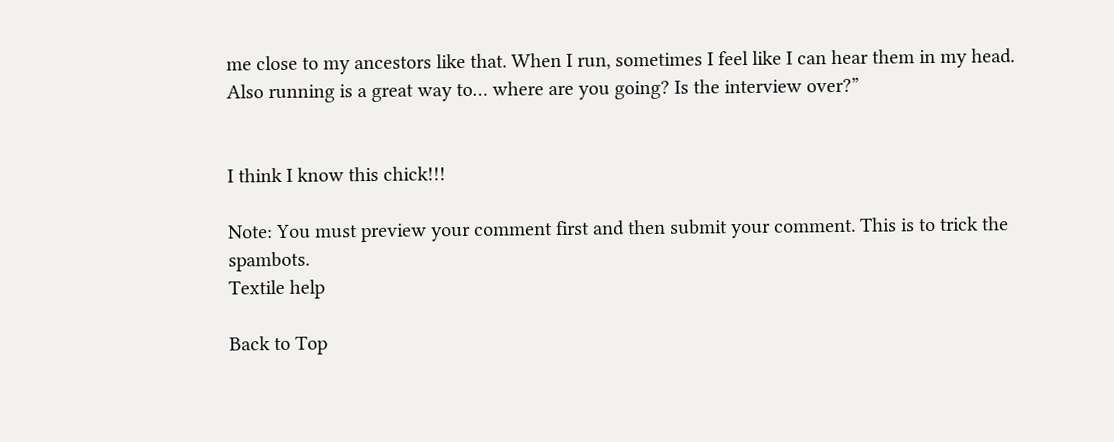me close to my ancestors like that. When I run, sometimes I feel like I can hear them in my head. Also running is a great way to… where are you going? Is the interview over?”


I think I know this chick!!!

Note: You must preview your comment first and then submit your comment. This is to trick the spambots.
Textile help

Back to Top